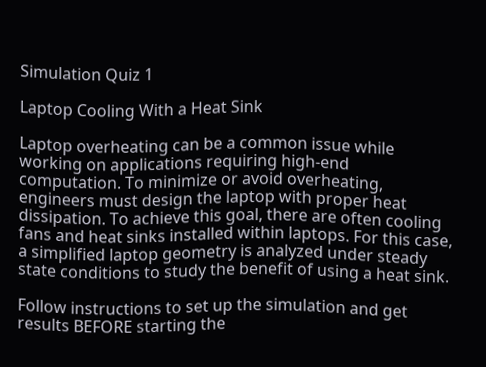Simulation Quiz 1

Laptop Cooling With a Heat Sink

Laptop overheating can be a common issue while working on applications requiring high-end computation. To minimize or avoid overheating, engineers must design the laptop with proper heat dissipation. To achieve this goal, there are often cooling fans and heat sinks installed within laptops. For this case, a simplified laptop geometry is analyzed under steady state conditions to study the benefit of using a heat sink.

Follow instructions to set up the simulation and get results BEFORE starting the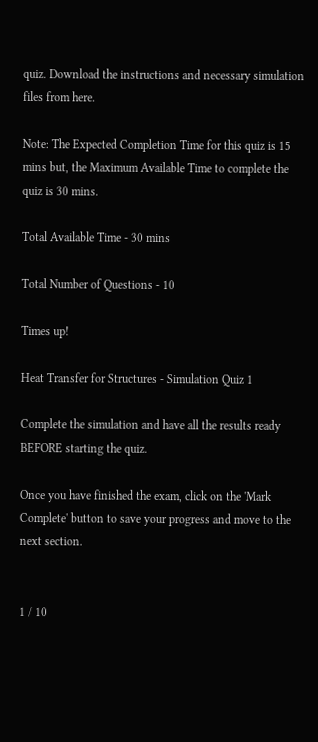quiz. Download the instructions and necessary simulation files from here.

Note: The Expected Completion Time for this quiz is 15 mins but, the Maximum Available Time to complete the quiz is 30 mins.

Total Available Time - 30 mins

Total Number of Questions - 10

Times up!

Heat Transfer for Structures - Simulation Quiz 1

Complete the simulation and have all the results ready BEFORE starting the quiz.

Once you have finished the exam, click on the 'Mark Complete' button to save your progress and move to the next section.


1 / 10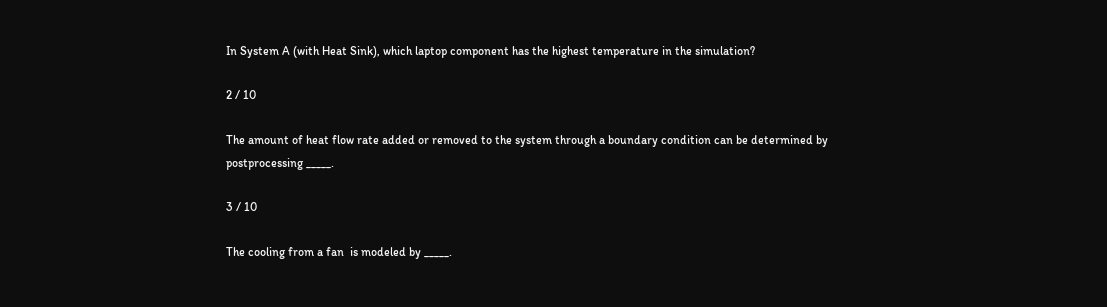In System A (with Heat Sink), which laptop component has the highest temperature in the simulation?

2 / 10

The amount of heat flow rate added or removed to the system through a boundary condition can be determined by postprocessing _____.

3 / 10

The cooling from a fan  is modeled by _____.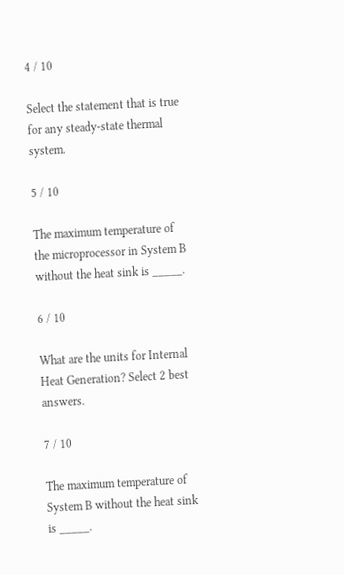4 / 10

Select the statement that is true for any steady-state thermal system.

5 / 10

The maximum temperature of the microprocessor in System B without the heat sink is _____.

6 / 10

What are the units for Internal Heat Generation? Select 2 best answers.

7 / 10

The maximum temperature of System B without the heat sink is _____.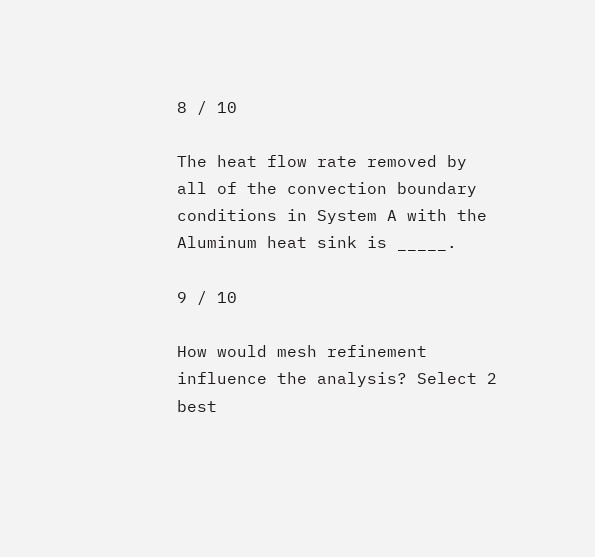8 / 10

The heat flow rate removed by all of the convection boundary conditions in System A with the Aluminum heat sink is _____.

9 / 10

How would mesh refinement influence the analysis? Select 2 best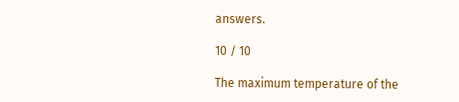answers.

10 / 10

The maximum temperature of the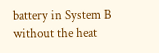battery in System B without the heat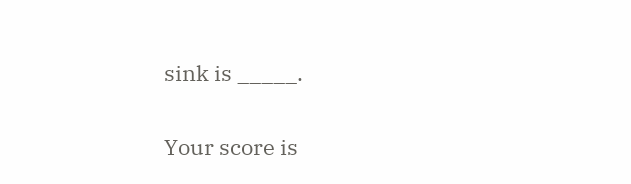sink is _____.

Your score is